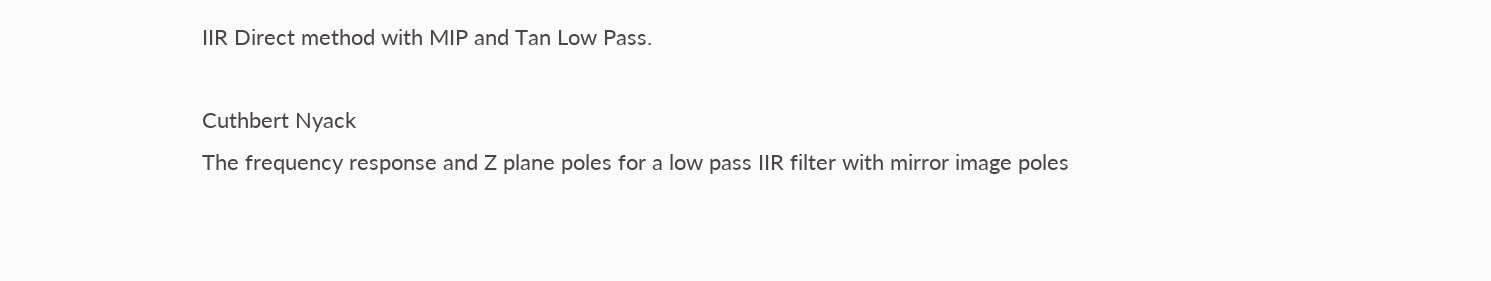IIR Direct method with MIP and Tan Low Pass.

Cuthbert Nyack
The frequency response and Z plane poles for a low pass IIR filter with mirror image poles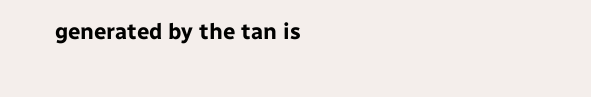generated by the tan is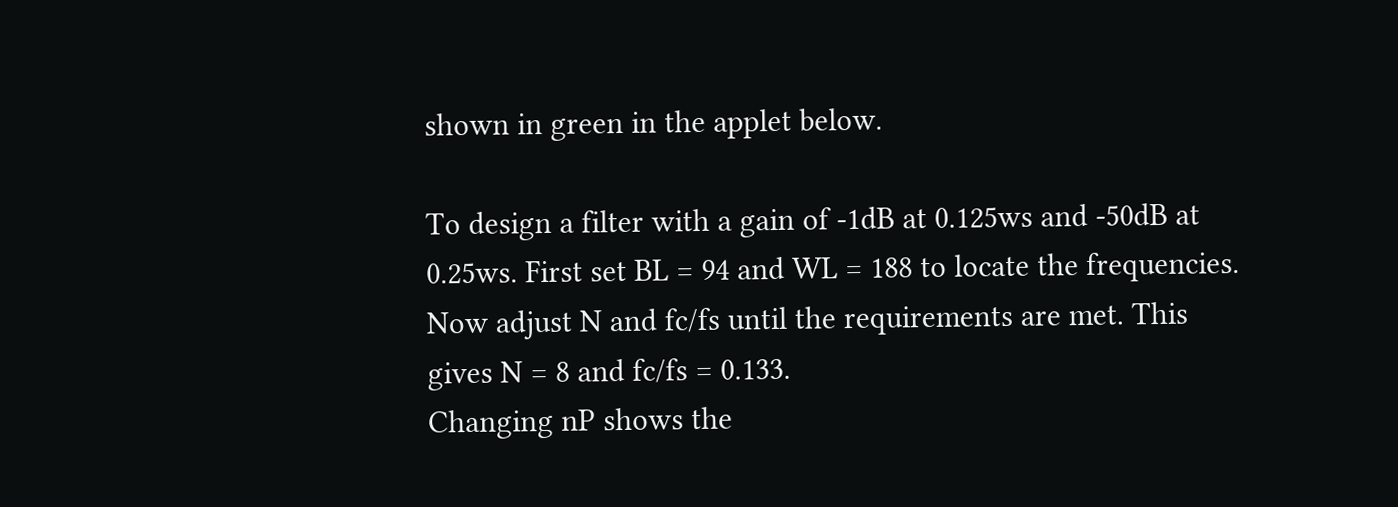shown in green in the applet below.

To design a filter with a gain of -1dB at 0.125ws and -50dB at 0.25ws. First set BL = 94 and WL = 188 to locate the frequencies. Now adjust N and fc/fs until the requirements are met. This gives N = 8 and fc/fs = 0.133.
Changing nP shows the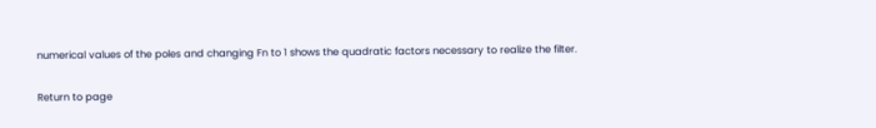numerical values of the poles and changing Fn to 1 shows the quadratic factors necessary to realize the filter.

Return to page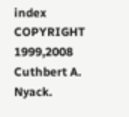index
COPYRIGHT 1999,2008 Cuthbert A. Nyack.